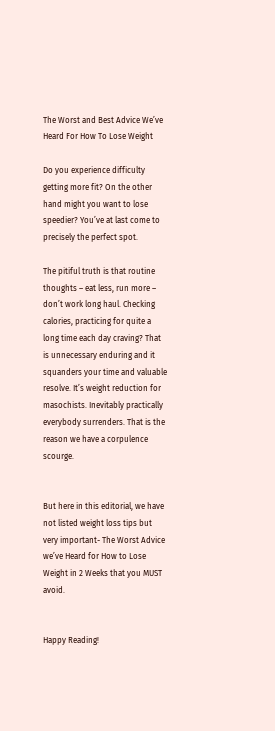The Worst and Best Advice We’ve Heard For How To Lose Weight

Do you experience difficulty getting more fit? On the other hand might you want to lose speedier? You’ve at last come to precisely the perfect spot.

The pitiful truth is that routine thoughts – eat less, run more – don’t work long haul. Checking calories, practicing for quite a long time each day craving? That is unnecessary enduring and it squanders your time and valuable resolve. It’s weight reduction for masochists. Inevitably practically everybody surrenders. That is the reason we have a corpulence scourge.


But here in this editorial, we have not listed weight loss tips but very important- The Worst Advice we’ve Heard for How to Lose Weight in 2 Weeks that you MUST avoid.


Happy Reading!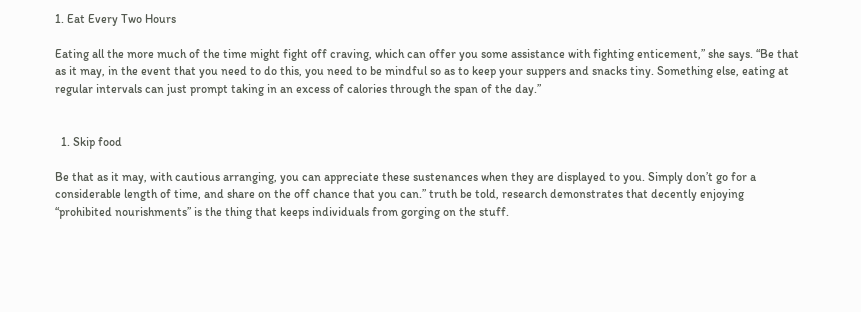1. Eat Every Two Hours

Eating all the more much of the time might fight off craving, which can offer you some assistance with fighting enticement,” she says. “Be that as it may, in the event that you need to do this, you need to be mindful so as to keep your suppers and snacks tiny. Something else, eating at regular intervals can just prompt taking in an excess of calories through the span of the day.”


  1. Skip food

Be that as it may, with cautious arranging, you can appreciate these sustenances when they are displayed to you. Simply don’t go for a considerable length of time, and share on the off chance that you can.” truth be told, research demonstrates that decently enjoying “prohibited nourishments” is the thing that keeps individuals from gorging on the stuff.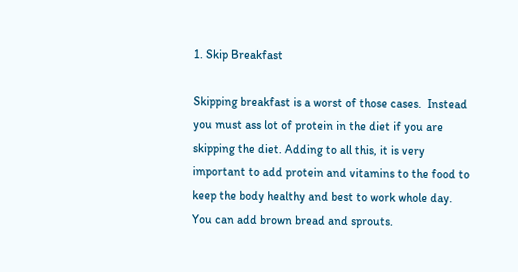1. Skip Breakfast

Skipping breakfast is a worst of those cases.  Instead you must ass lot of protein in the diet if you are skipping the diet. Adding to all this, it is very important to add protein and vitamins to the food to keep the body healthy and best to work whole day. You can add brown bread and sprouts.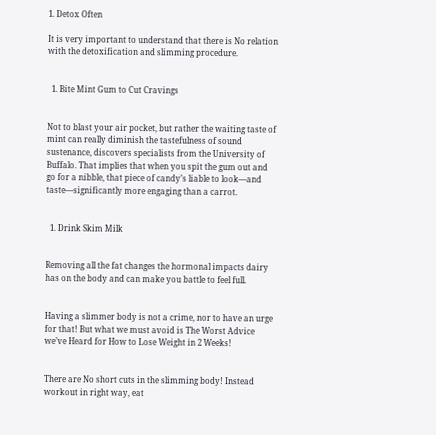1. Detox Often

It is very important to understand that there is No relation with the detoxification and slimming procedure.


  1. Bite Mint Gum to Cut Cravings


Not to blast your air pocket, but rather the waiting taste of mint can really diminish the tastefulness of sound sustenance, discovers specialists from the University of Buffalo. That implies that when you spit the gum out and go for a nibble, that piece of candy’s liable to look—and taste—significantly more engaging than a carrot.


  1. Drink Skim Milk


Removing all the fat changes the hormonal impacts dairy has on the body and can make you battle to feel full.


Having a slimmer body is not a crime, nor to have an urge for that! But what we must avoid is The Worst Advice we’ve Heard for How to Lose Weight in 2 Weeks!


There are No short cuts in the slimming body! Instead workout in right way, eat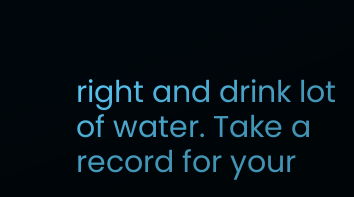right and drink lot of water. Take a record for your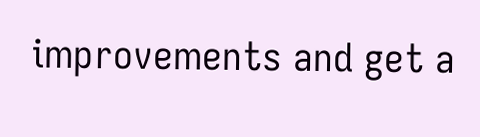improvements and get a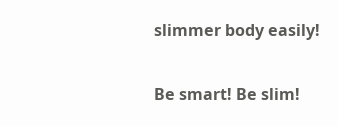slimmer body easily!

Be smart! Be slim!